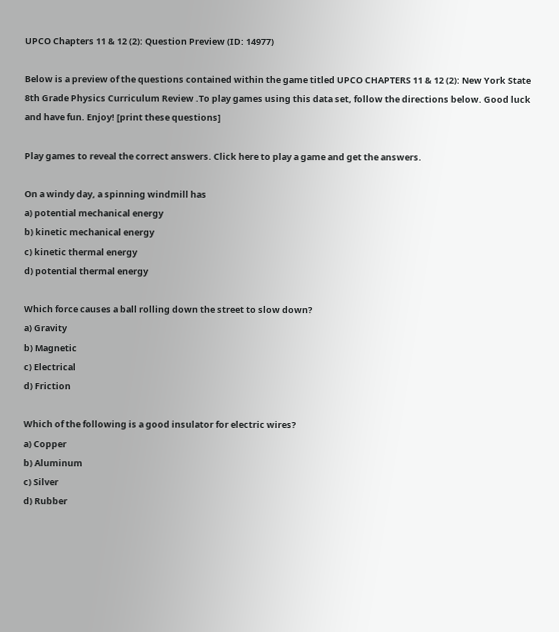UPCO Chapters 11 & 12 (2): Question Preview (ID: 14977)

Below is a preview of the questions contained within the game titled UPCO CHAPTERS 11 & 12 (2): New York State 8th Grade Physics Curriculum Review .To play games using this data set, follow the directions below. Good luck and have fun. Enjoy! [print these questions]

Play games to reveal the correct answers. Click here to play a game and get the answers.

On a windy day, a spinning windmill has
a) potential mechanical energy
b) kinetic mechanical energy
c) kinetic thermal energy
d) potential thermal energy

Which force causes a ball rolling down the street to slow down?
a) Gravity
b) Magnetic
c) Electrical
d) Friction

Which of the following is a good insulator for electric wires?
a) Copper
b) Aluminum
c) Silver
d) Rubber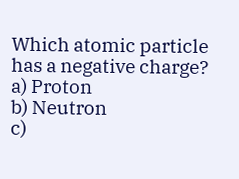Which atomic particle has a negative charge?
a) Proton
b) Neutron
c)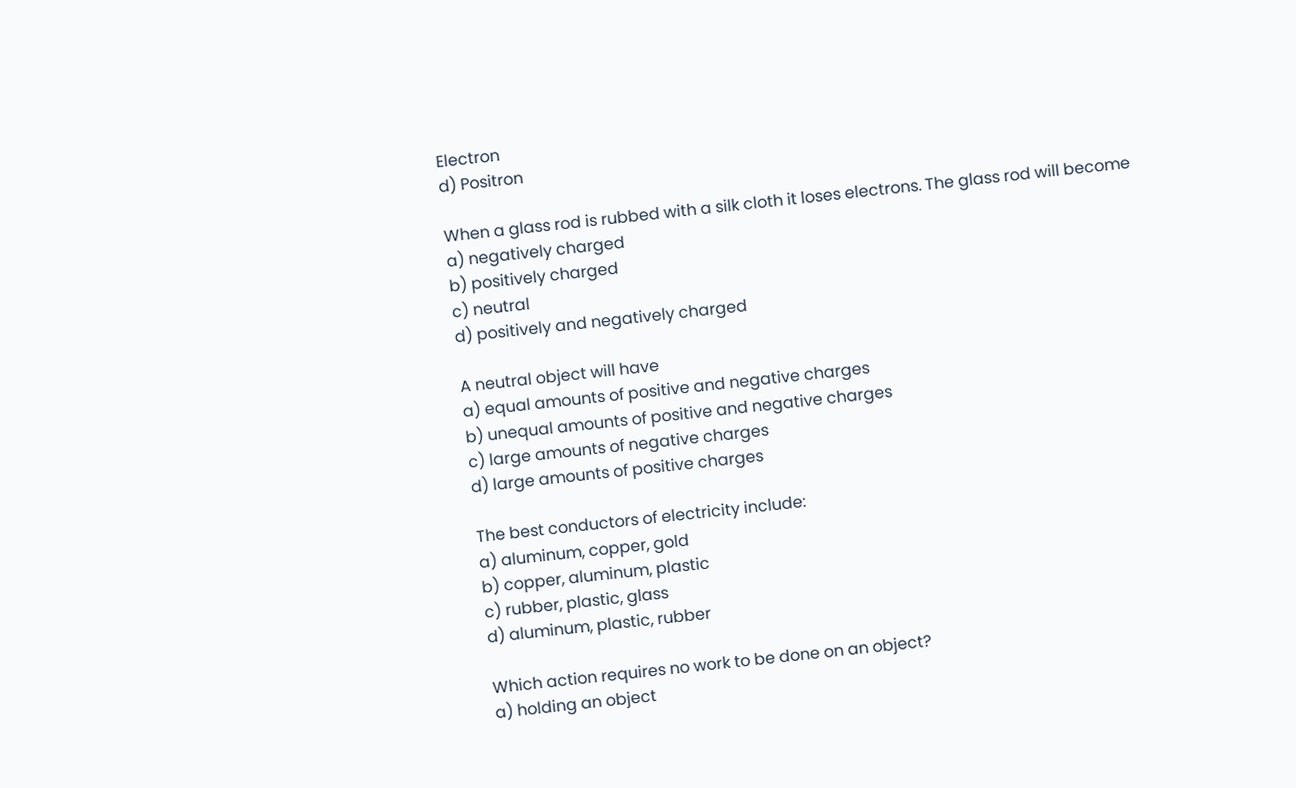Electron
d) Positron

When a glass rod is rubbed with a silk cloth it loses electrons. The glass rod will become
a) negatively charged
b) positively charged
c) neutral
d) positively and negatively charged

A neutral object will have
a) equal amounts of positive and negative charges
b) unequal amounts of positive and negative charges
c) large amounts of negative charges
d) large amounts of positive charges

The best conductors of electricity include:
a) aluminum, copper, gold
b) copper, aluminum, plastic
c) rubber, plastic, glass
d) aluminum, plastic, rubber

Which action requires no work to be done on an object?
a) holding an object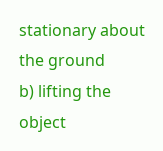stationary about the ground
b) lifting the object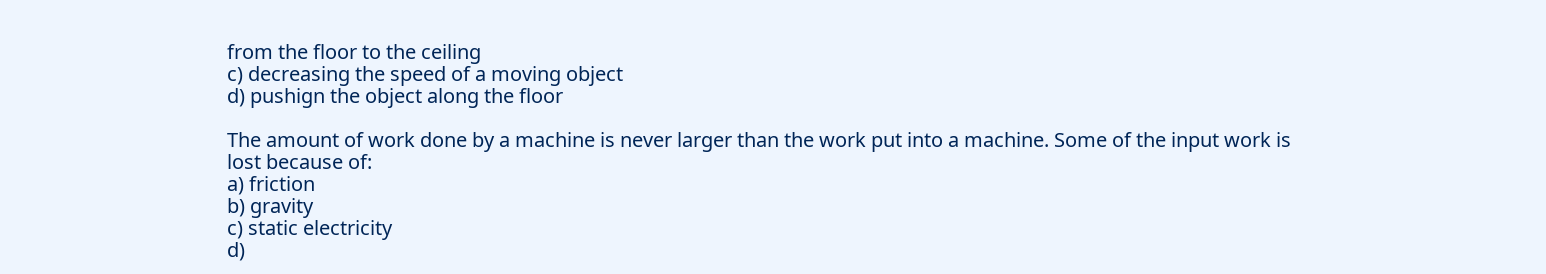from the floor to the ceiling
c) decreasing the speed of a moving object
d) pushign the object along the floor

The amount of work done by a machine is never larger than the work put into a machine. Some of the input work is lost because of:
a) friction
b) gravity
c) static electricity
d)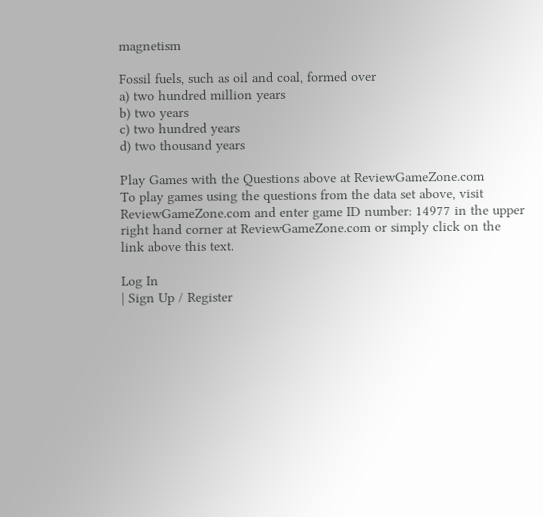magnetism

Fossil fuels, such as oil and coal, formed over
a) two hundred million years
b) two years
c) two hundred years
d) two thousand years

Play Games with the Questions above at ReviewGameZone.com
To play games using the questions from the data set above, visit ReviewGameZone.com and enter game ID number: 14977 in the upper right hand corner at ReviewGameZone.com or simply click on the link above this text.

Log In
| Sign Up / Register